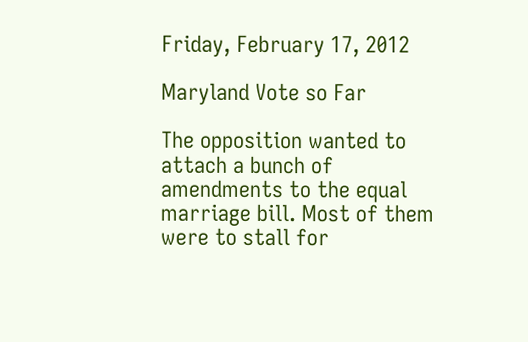Friday, February 17, 2012

Maryland Vote so Far

The opposition wanted to attach a bunch of amendments to the equal marriage bill. Most of them were to stall for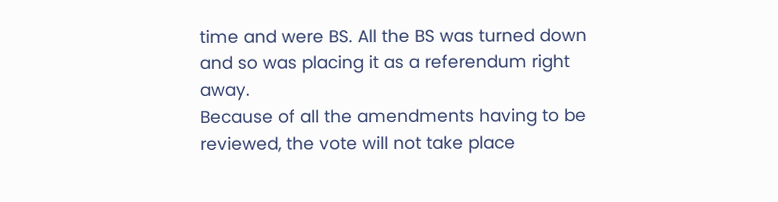time and were BS. All the BS was turned down and so was placing it as a referendum right away.
Because of all the amendments having to be reviewed, the vote will not take place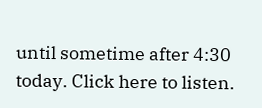until sometime after 4:30 today. Click here to listen.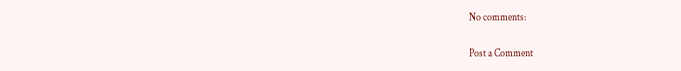No comments:

Post a Comment